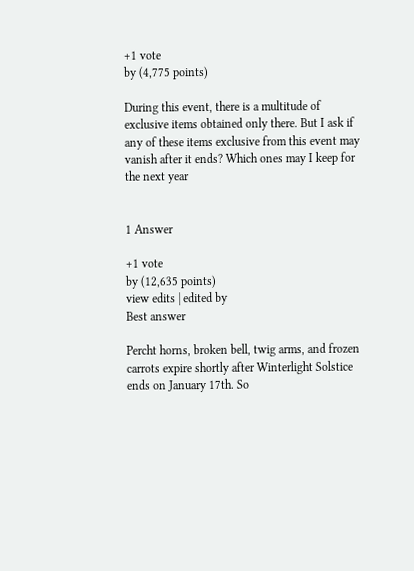+1 vote
by (4,775 points)

During this event, there is a multitude of exclusive items obtained only there. But I ask if any of these items exclusive from this event may vanish after it ends? Which ones may I keep for the next year


1 Answer

+1 vote
by (12,635 points)
view edits | edited by
Best answer

Percht horns, broken bell, twig arms, and frozen carrots expire shortly after Winterlight Solstice ends on January 17th. So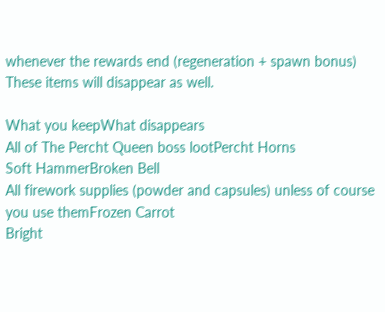whenever the rewards end (regeneration + spawn bonus) These items will disappear as well.

What you keepWhat disappears
All of The Percht Queen boss lootPercht Horns
Soft HammerBroken Bell
All firework supplies (powder and capsules) unless of course you use themFrozen Carrot
Bright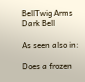BellTwig Arms
Dark Bell

As seen also in:

Does a frozen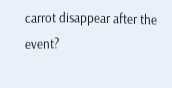carrot disappear after the event?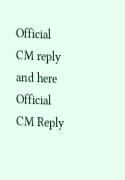Official CM reply and here Official CM Reply